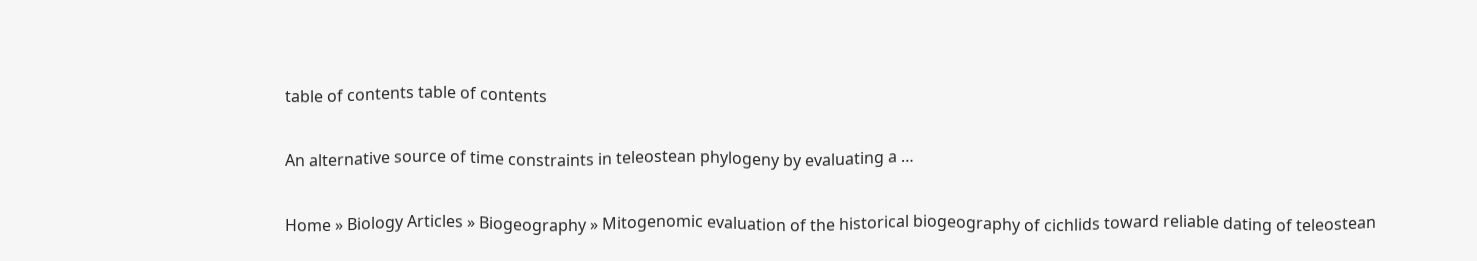table of contents table of contents

An alternative source of time constraints in teleostean phylogeny by evaluating a …

Home » Biology Articles » Biogeography » Mitogenomic evaluation of the historical biogeography of cichlids toward reliable dating of teleostean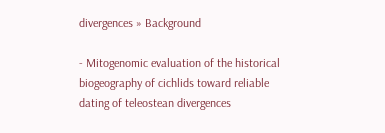divergences » Background

- Mitogenomic evaluation of the historical biogeography of cichlids toward reliable dating of teleostean divergences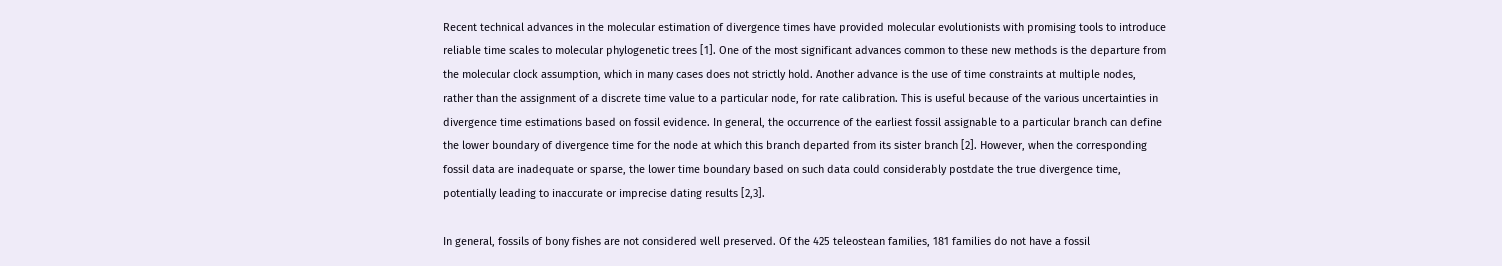Recent technical advances in the molecular estimation of divergence times have provided molecular evolutionists with promising tools to introduce reliable time scales to molecular phylogenetic trees [1]. One of the most significant advances common to these new methods is the departure from the molecular clock assumption, which in many cases does not strictly hold. Another advance is the use of time constraints at multiple nodes, rather than the assignment of a discrete time value to a particular node, for rate calibration. This is useful because of the various uncertainties in divergence time estimations based on fossil evidence. In general, the occurrence of the earliest fossil assignable to a particular branch can define the lower boundary of divergence time for the node at which this branch departed from its sister branch [2]. However, when the corresponding fossil data are inadequate or sparse, the lower time boundary based on such data could considerably postdate the true divergence time, potentially leading to inaccurate or imprecise dating results [2,3].

In general, fossils of bony fishes are not considered well preserved. Of the 425 teleostean families, 181 families do not have a fossil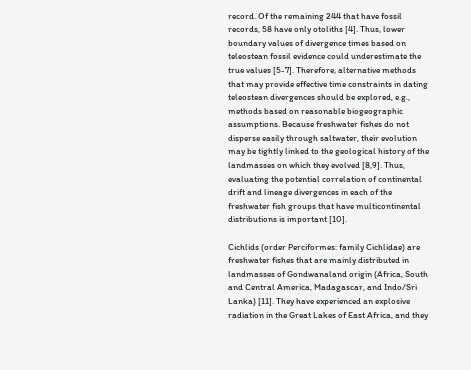record. Of the remaining 244 that have fossil records, 58 have only otoliths [4]. Thus, lower boundary values of divergence times based on teleostean fossil evidence could underestimate the true values [5-7]. Therefore, alternative methods that may provide effective time constraints in dating teleostean divergences should be explored, e.g., methods based on reasonable biogeographic assumptions. Because freshwater fishes do not disperse easily through saltwater, their evolution may be tightly linked to the geological history of the landmasses on which they evolved [8,9]. Thus, evaluating the potential correlation of continental drift and lineage divergences in each of the freshwater fish groups that have multicontinental distributions is important [10].

Cichlids (order Perciformes: family Cichlidae) are freshwater fishes that are mainly distributed in landmasses of Gondwanaland origin (Africa, South and Central America, Madagascar, and Indo/Sri Lanka) [11]. They have experienced an explosive radiation in the Great Lakes of East Africa, and they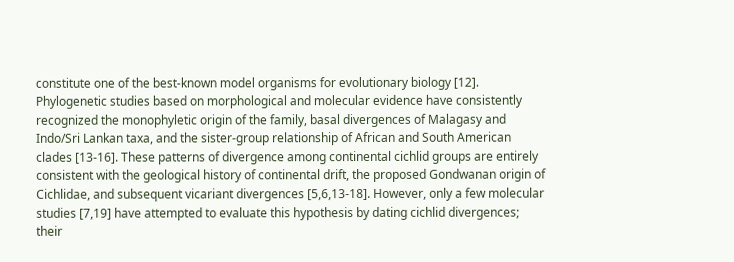constitute one of the best-known model organisms for evolutionary biology [12]. Phylogenetic studies based on morphological and molecular evidence have consistently recognized the monophyletic origin of the family, basal divergences of Malagasy and Indo/Sri Lankan taxa, and the sister-group relationship of African and South American clades [13-16]. These patterns of divergence among continental cichlid groups are entirely consistent with the geological history of continental drift, the proposed Gondwanan origin of Cichlidae, and subsequent vicariant divergences [5,6,13-18]. However, only a few molecular studies [7,19] have attempted to evaluate this hypothesis by dating cichlid divergences; their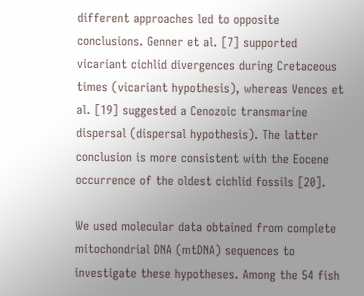different approaches led to opposite conclusions. Genner et al. [7] supported vicariant cichlid divergences during Cretaceous times (vicariant hypothesis), whereas Vences et al. [19] suggested a Cenozoic transmarine dispersal (dispersal hypothesis). The latter conclusion is more consistent with the Eocene occurrence of the oldest cichlid fossils [20].

We used molecular data obtained from complete mitochondrial DNA (mtDNA) sequences to investigate these hypotheses. Among the 54 fish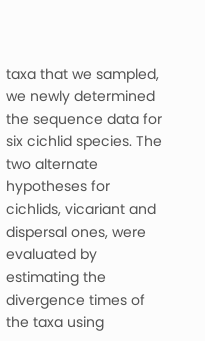taxa that we sampled, we newly determined the sequence data for six cichlid species. The two alternate hypotheses for cichlids, vicariant and dispersal ones, were evaluated by estimating the divergence times of the taxa using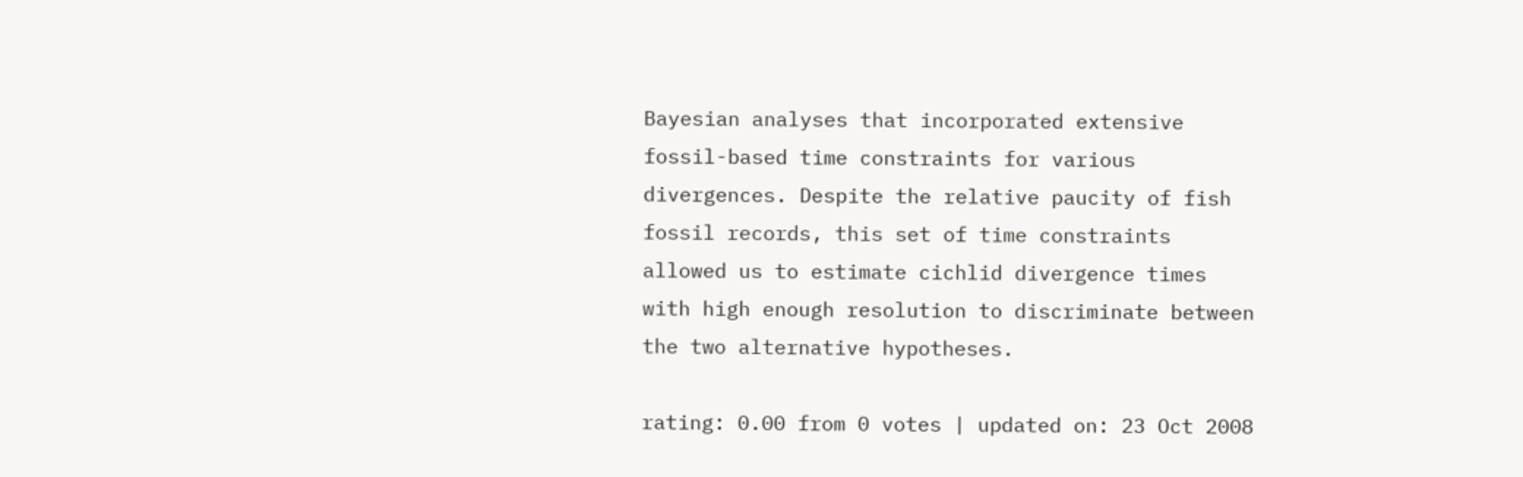Bayesian analyses that incorporated extensive fossil-based time constraints for various divergences. Despite the relative paucity of fish fossil records, this set of time constraints allowed us to estimate cichlid divergence times with high enough resolution to discriminate between the two alternative hypotheses.

rating: 0.00 from 0 votes | updated on: 23 Oct 2008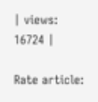| views: 16724 |

Rate article: